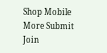Shop Mobile More Submit  Join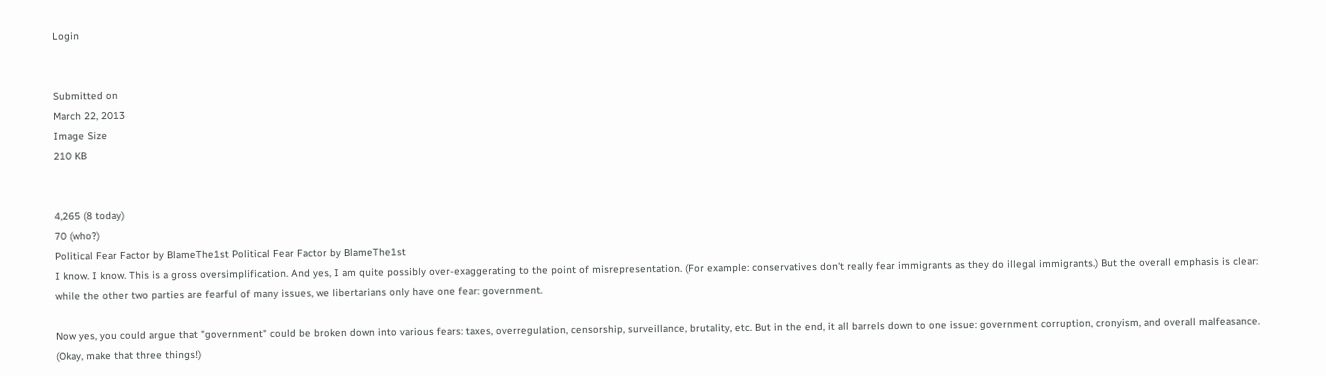Login


Submitted on
March 22, 2013
Image Size
210 KB


4,265 (8 today)
70 (who?)
Political Fear Factor by BlameThe1st Political Fear Factor by BlameThe1st
I know. I know. This is a gross oversimplification. And yes, I am quite possibly over-exaggerating to the point of misrepresentation. (For example: conservatives don't really fear immigrants as they do illegal immigrants.) But the overall emphasis is clear: while the other two parties are fearful of many issues, we libertarians only have one fear: government.

Now yes, you could argue that "government" could be broken down into various fears: taxes, overregulation, censorship, surveillance, brutality, etc. But in the end, it all barrels down to one issue: government corruption, cronyism, and overall malfeasance. (Okay, make that three things!)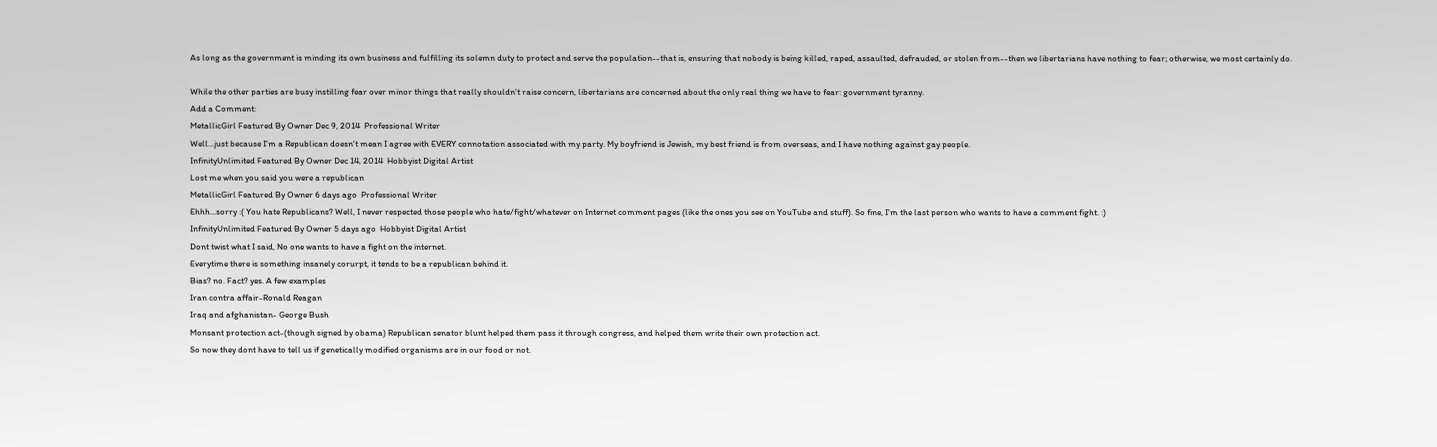As long as the government is minding its own business and fulfilling its solemn duty to protect and serve the population--that is, ensuring that nobody is being killed, raped, assaulted, defrauded, or stolen from--then we libertarians have nothing to fear; otherwise, we most certainly do.

While the other parties are busy instilling fear over minor things that really shouldn't raise concern, libertarians are concerned about the only real thing we have to fear: government tyranny.
Add a Comment:
MetallicGirl Featured By Owner Dec 9, 2014  Professional Writer
Well...just because I'm a Republican doesn't mean I agree with EVERY connotation associated with my party. My boyfriend is Jewish, my best friend is from overseas, and I have nothing against gay people.
InfinityUnlimited Featured By Owner Dec 14, 2014  Hobbyist Digital Artist
Lost me when you said you were a republican
MetallicGirl Featured By Owner 6 days ago  Professional Writer
Ehhh...sorry :( You hate Republicans? Well, I never respected those people who hate/fight/whatever on Internet comment pages (like the ones you see on YouTube and stuff). So fine, I'm the last person who wants to have a comment fight. :)
InfinityUnlimited Featured By Owner 5 days ago  Hobbyist Digital Artist
Dont twist what I said, No one wants to have a fight on the internet.
Everytime there is something insanely corurpt, it tends to be a republican behind it.
Bias? no. Fact? yes. A few examples
Iran contra affair-Ronald Reagan
Iraq and afghanistan- George Bush
Monsant protection act-(though signed by obama) Republican senator blunt helped them pass it through congress, and helped them write their own protection act.
So now they dont have to tell us if genetically modified organisms are in our food or not.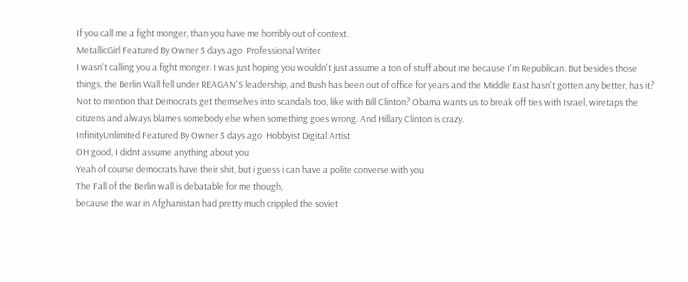If you call me a fight monger, than you have me horribly out of context.
MetallicGirl Featured By Owner 5 days ago  Professional Writer
I wasn't calling you a fight monger. I was just hoping you wouldn't just assume a ton of stuff about me because I'm Republican. But besides those things, the Berlin Wall fell under REAGAN'S leadership, and Bush has been out of office for years and the Middle East hasn't gotten any better, has it? Not to mention that Democrats get themselves into scandals too, like with Bill Clinton? Obama wants us to break off ties with Israel, wiretaps the citizens and always blames somebody else when something goes wrong. And Hillary Clinton is crazy.
InfinityUnlimited Featured By Owner 5 days ago  Hobbyist Digital Artist
OH good, I didnt assume anything about you
Yeah of course democrats have their shit, but i guess i can have a polite converse with you
The Fall of the Berlin wall is debatable for me though,
because the war in Afghanistan had pretty much crippled the soviet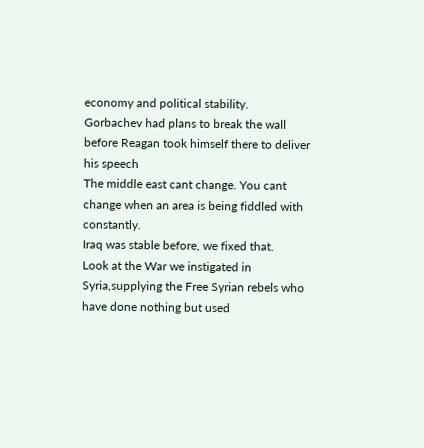economy and political stability.
Gorbachev had plans to break the wall before Reagan took himself there to deliver his speech
The middle east cant change. You cant change when an area is being fiddled with constantly.
Iraq was stable before, we fixed that.
Look at the War we instigated in Syria,supplying the Free Syrian rebels who have done nothing but used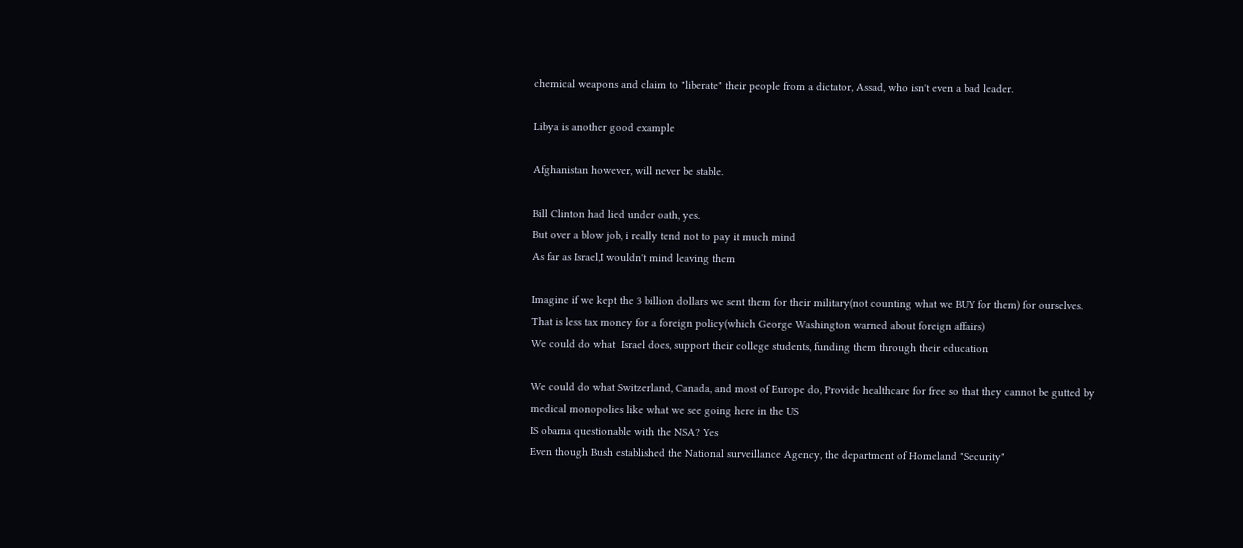chemical weapons and claim to "liberate" their people from a dictator, Assad, who isn't even a bad leader.

Libya is another good example

Afghanistan however, will never be stable.

Bill Clinton had lied under oath, yes.
But over a blow job, i really tend not to pay it much mind
As far as Israel,I wouldn't mind leaving them

Imagine if we kept the 3 billion dollars we sent them for their military(not counting what we BUY for them) for ourselves.
That is less tax money for a foreign policy(which George Washington warned about foreign affairs)
We could do what  Israel does, support their college students, funding them through their education

We could do what Switzerland, Canada, and most of Europe do, Provide healthcare for free so that they cannot be gutted by medical monopolies like what we see going here in the US
IS obama questionable with the NSA? Yes
Even though Bush established the National surveillance Agency, the department of Homeland "Security"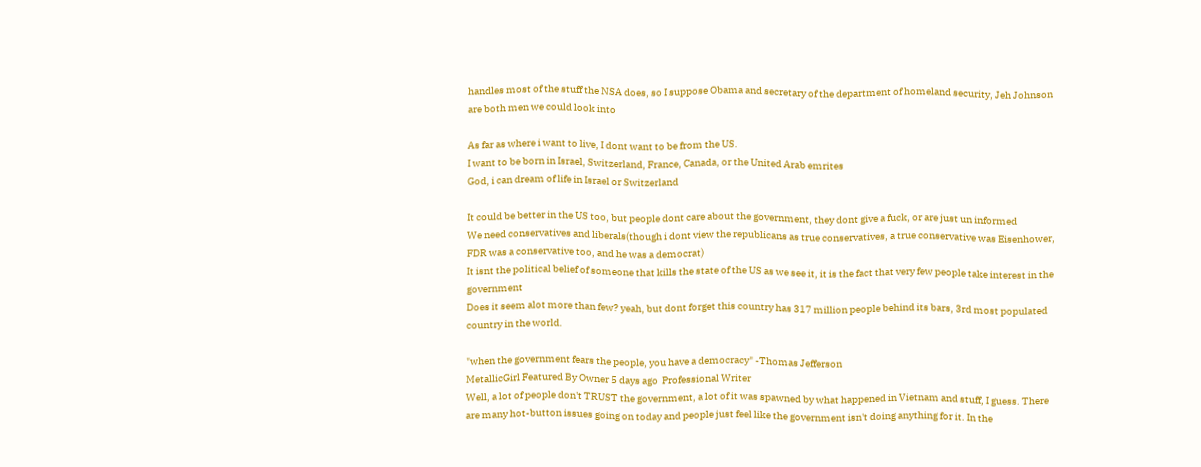handles most of the stuff the NSA does, so I suppose Obama and secretary of the department of homeland security, Jeh Johnson are both men we could look into

As far as where i want to live, I dont want to be from the US.
I want to be born in Israel, Switzerland, France, Canada, or the United Arab emrites
God, i can dream of life in Israel or Switzerland

It could be better in the US too, but people dont care about the government, they dont give a fuck, or are just un informed
We need conservatives and liberals(though i dont view the republicans as true conservatives, a true conservative was Eisenhower, FDR was a conservative too, and he was a democrat)
It isnt the political belief of someone that kills the state of the US as we see it, it is the fact that very few people take interest in the government
Does it seem alot more than few? yeah, but dont forget this country has 317 million people behind its bars, 3rd most populated country in the world.

"when the government fears the people, you have a democracy" -Thomas Jefferson
MetallicGirl Featured By Owner 5 days ago  Professional Writer
Well, a lot of people don't TRUST the government, a lot of it was spawned by what happened in Vietnam and stuff, I guess. There are many hot-button issues going on today and people just feel like the government isn't doing anything for it. In the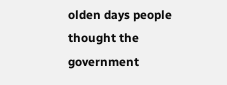olden days people thought the government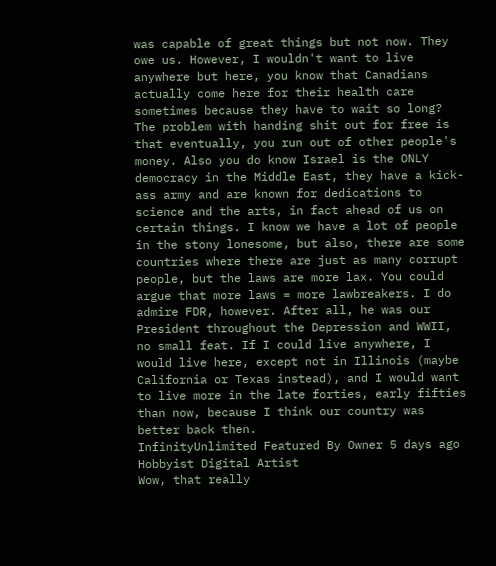was capable of great things but not now. They owe us. However, I wouldn't want to live anywhere but here, you know that Canadians actually come here for their health care sometimes because they have to wait so long? The problem with handing shit out for free is that eventually, you run out of other people's money. Also you do know Israel is the ONLY democracy in the Middle East, they have a kick-ass army and are known for dedications to science and the arts, in fact ahead of us on certain things. I know we have a lot of people in the stony lonesome, but also, there are some countries where there are just as many corrupt people, but the laws are more lax. You could argue that more laws = more lawbreakers. I do admire FDR, however. After all, he was our President throughout the Depression and WWII, no small feat. If I could live anywhere, I would live here, except not in Illinois (maybe California or Texas instead), and I would want to live more in the late forties, early fifties than now, because I think our country was better back then.
InfinityUnlimited Featured By Owner 5 days ago  Hobbyist Digital Artist
Wow, that really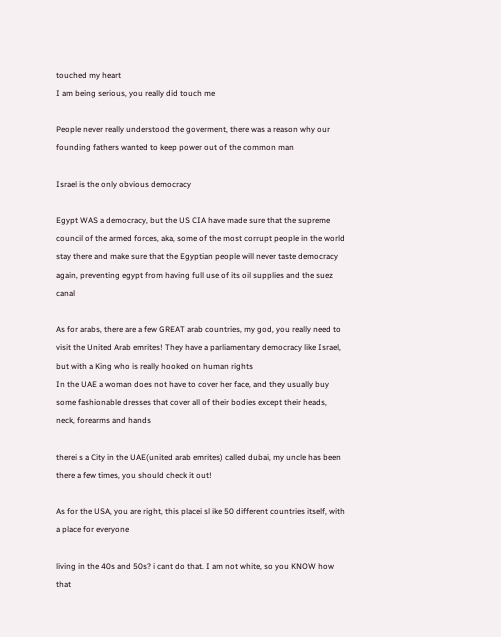touched my heart
I am being serious, you really did touch me

People never really understood the goverment, there was a reason why our founding fathers wanted to keep power out of the common man

Israel is the only obvious democracy

Egypt WAS a democracy, but the US CIA have made sure that the supreme council of the armed forces, aka, some of the most corrupt people in the world stay there and make sure that the Egyptian people will never taste democracy again, preventing egypt from having full use of its oil supplies and the suez canal

As for arabs, there are a few GREAT arab countries, my god, you really need to visit the United Arab emrites! They have a parliamentary democracy like Israel, but with a King who is really hooked on human rights
In the UAE a woman does not have to cover her face, and they usually buy some fashionable dresses that cover all of their bodies except their heads, neck, forearms and hands

therei s a City in the UAE(united arab emrites) called dubai, my uncle has been there a few times, you should check it out!

As for the USA, you are right, this placei sl ike 50 different countries itself, with a place for everyone

living in the 40s and 50s? i cant do that. I am not white, so you KNOW how that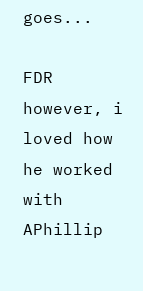goes...

FDR however, i loved how he worked with APhillip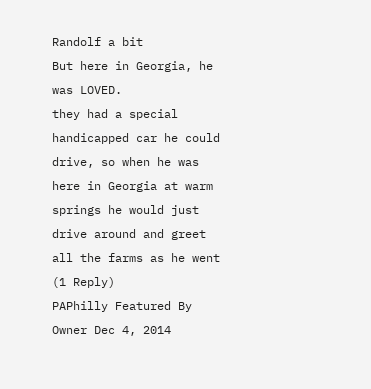Randolf a bit
But here in Georgia, he was LOVED.
they had a special handicapped car he could drive, so when he was here in Georgia at warm springs he would just drive around and greet all the farms as he went
(1 Reply)
PAPhilly Featured By Owner Dec 4, 2014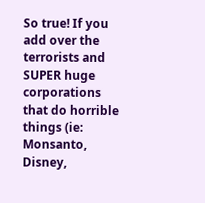So true! If you add over the terrorists and SUPER huge corporations that do horrible things (ie: Monsanto, Disney,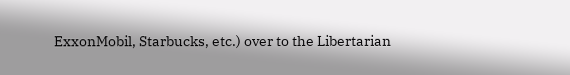ExxonMobil, Starbucks, etc.) over to the Libertarian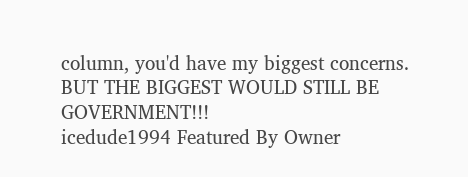column, you'd have my biggest concerns. BUT THE BIGGEST WOULD STILL BE GOVERNMENT!!!
icedude1994 Featured By Owner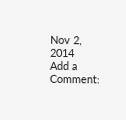Nov 2, 2014
Add a Comment: